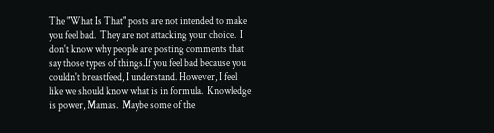The "What Is That" posts are not intended to make you feel bad.  They are not attacking your choice.  I don't know why people are posting comments that say those types of things.If you feel bad because you couldn't breastfeed, I understand. However, I feel like we should know what is in formula.  Knowledge is power, Mamas.  Maybe some of the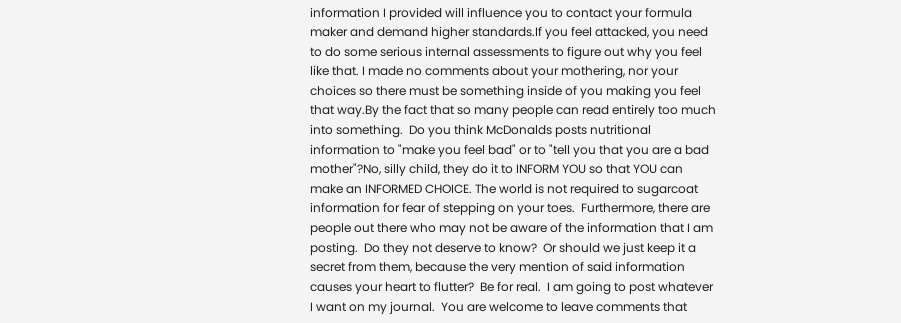information I provided will influence you to contact your formula maker and demand higher standards.If you feel attacked, you need to do some serious internal assessments to figure out why you feel like that. I made no comments about your mothering, nor your choices so there must be something inside of you making you feel that way.By the fact that so many people can read entirely too much into something.  Do you think McDonalds posts nutritional information to "make you feel bad" or to "tell you that you are a bad mother"?No, silly child, they do it to INFORM YOU so that YOU can make an INFORMED CHOICE. The world is not required to sugarcoat information for fear of stepping on your toes.  Furthermore, there are people out there who may not be aware of the information that I am posting.  Do they not deserve to know?  Or should we just keep it a secret from them, because the very mention of said information causes your heart to flutter?  Be for real.  I am going to post whatever I want on my journal.  You are welcome to leave comments that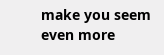make you seem even more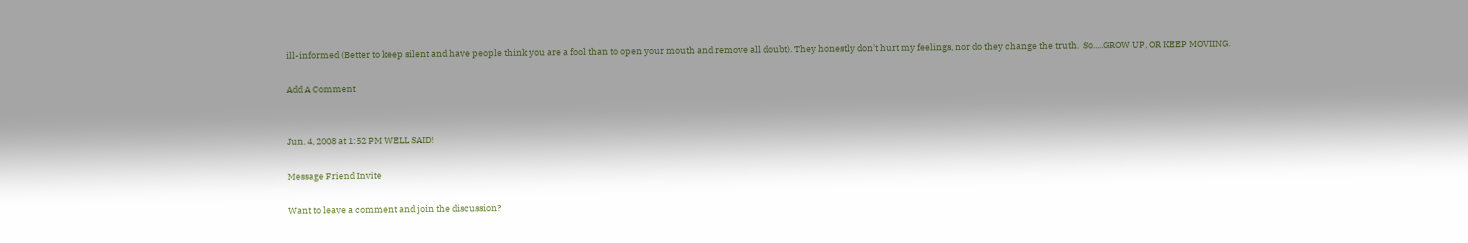ill-informed (Better to keep silent and have people think you are a fool than to open your mouth and remove all doubt). They honestly don't hurt my feelings, nor do they change the truth.  So.....GROW UP, OR KEEP MOVIING.

Add A Comment


Jun. 4, 2008 at 1:52 PM WELL SAID!

Message Friend Invite

Want to leave a comment and join the discussion?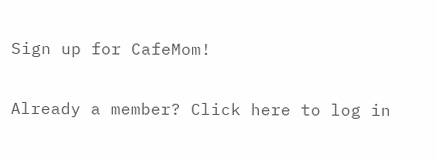Sign up for CafeMom!

Already a member? Click here to log in